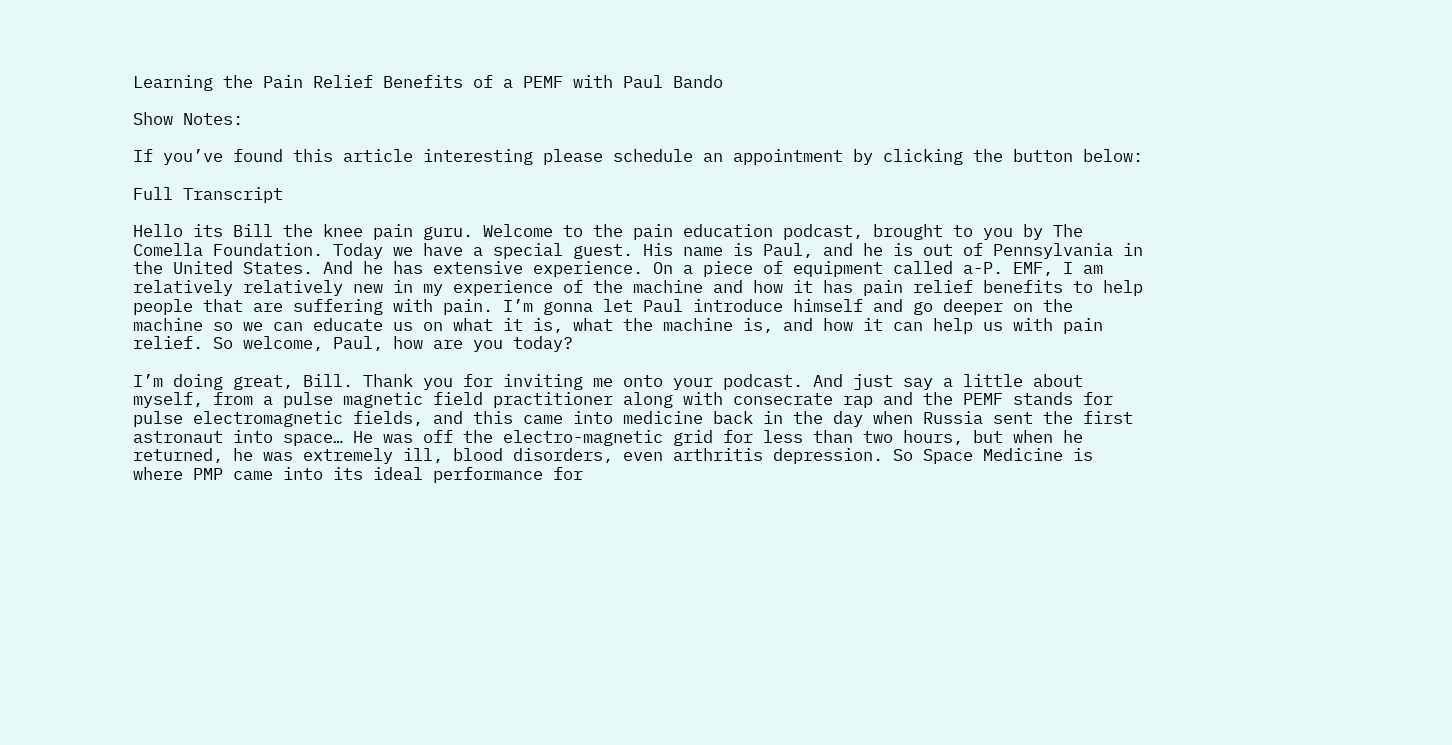Learning the Pain Relief Benefits of a PEMF with Paul Bando

Show Notes:

If you’ve found this article interesting please schedule an appointment by clicking the button below:

Full Transcript

Hello its Bill the knee pain guru. Welcome to the pain education podcast, brought to you by The Comella Foundation. Today we have a special guest. His name is Paul, and he is out of Pennsylvania in the United States. And he has extensive experience. On a piece of equipment called a-P. EMF, I am relatively relatively new in my experience of the machine and how it has pain relief benefits to help people that are suffering with pain. I’m gonna let Paul introduce himself and go deeper on the machine so we can educate us on what it is, what the machine is, and how it can help us with pain relief. So welcome, Paul, how are you today?

I’m doing great, Bill. Thank you for inviting me onto your podcast. And just say a little about myself, from a pulse magnetic field practitioner along with consecrate rap and the PEMF stands for pulse electromagnetic fields, and this came into medicine back in the day when Russia sent the first astronaut into space… He was off the electro-magnetic grid for less than two hours, but when he returned, he was extremely ill, blood disorders, even arthritis depression. So Space Medicine is where PMP came into its ideal performance for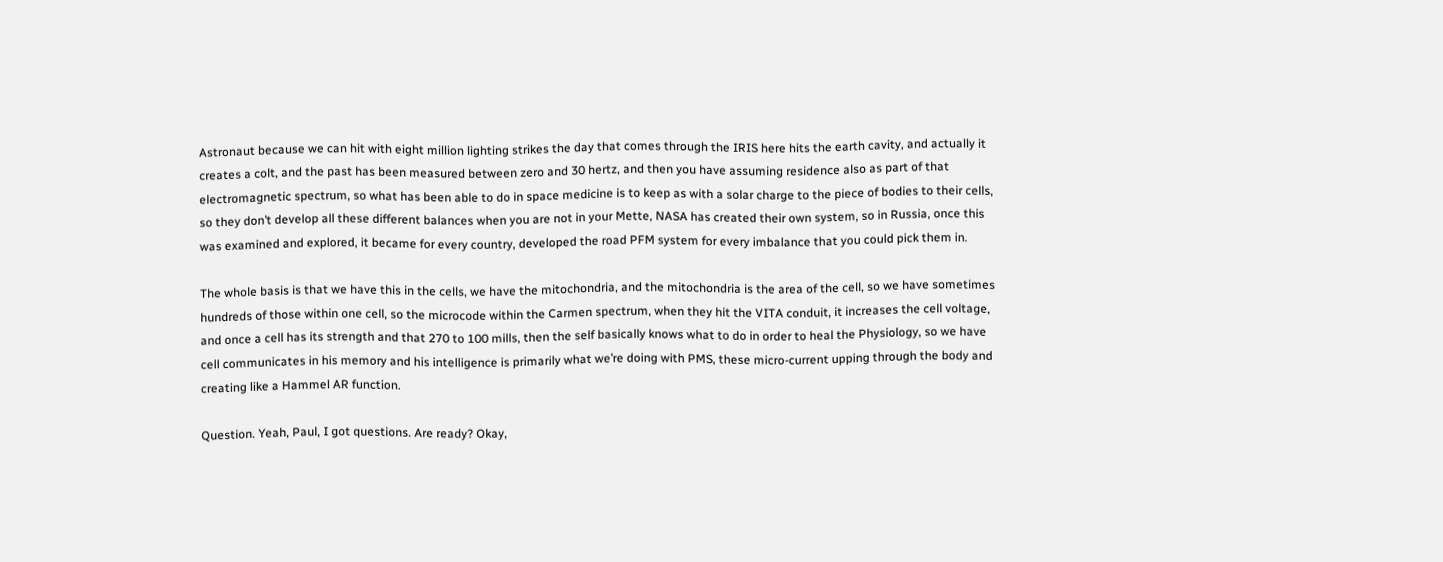Astronaut because we can hit with eight million lighting strikes the day that comes through the IRIS here hits the earth cavity, and actually it creates a colt, and the past has been measured between zero and 30 hertz, and then you have assuming residence also as part of that electromagnetic spectrum, so what has been able to do in space medicine is to keep as with a solar charge to the piece of bodies to their cells, so they don’t develop all these different balances when you are not in your Mette, NASA has created their own system, so in Russia, once this was examined and explored, it became for every country, developed the road PFM system for every imbalance that you could pick them in.

The whole basis is that we have this in the cells, we have the mitochondria, and the mitochondria is the area of the cell, so we have sometimes hundreds of those within one cell, so the microcode within the Carmen spectrum, when they hit the VITA conduit, it increases the cell voltage, and once a cell has its strength and that 270 to 100 mills, then the self basically knows what to do in order to heal the Physiology, so we have cell communicates in his memory and his intelligence is primarily what we’re doing with PMS, these micro-current upping through the body and creating like a Hammel AR function.

Question. Yeah, Paul, I got questions. Are ready? Okay,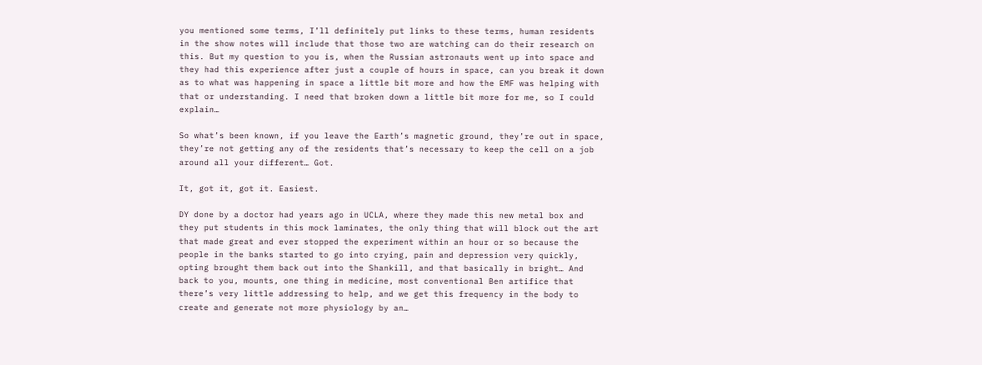you mentioned some terms, I’ll definitely put links to these terms, human residents in the show notes will include that those two are watching can do their research on this. But my question to you is, when the Russian astronauts went up into space and they had this experience after just a couple of hours in space, can you break it down as to what was happening in space a little bit more and how the EMF was helping with that or understanding. I need that broken down a little bit more for me, so I could explain…

So what’s been known, if you leave the Earth’s magnetic ground, they’re out in space, they’re not getting any of the residents that’s necessary to keep the cell on a job around all your different… Got.

It, got it, got it. Easiest.

DY done by a doctor had years ago in UCLA, where they made this new metal box and they put students in this mock laminates, the only thing that will block out the art that made great and ever stopped the experiment within an hour or so because the people in the banks started to go into crying, pain and depression very quickly, opting brought them back out into the Shankill, and that basically in bright… And back to you, mounts, one thing in medicine, most conventional Ben artifice that there’s very little addressing to help, and we get this frequency in the body to create and generate not more physiology by an…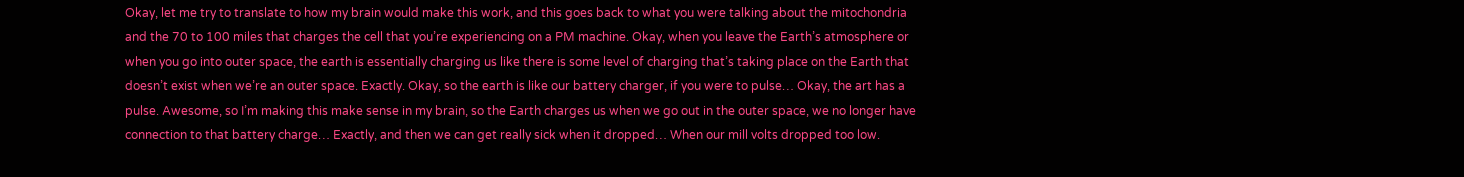Okay, let me try to translate to how my brain would make this work, and this goes back to what you were talking about the mitochondria and the 70 to 100 miles that charges the cell that you’re experiencing on a PM machine. Okay, when you leave the Earth’s atmosphere or when you go into outer space, the earth is essentially charging us like there is some level of charging that’s taking place on the Earth that doesn’t exist when we’re an outer space. Exactly. Okay, so the earth is like our battery charger, if you were to pulse… Okay, the art has a pulse. Awesome, so I’m making this make sense in my brain, so the Earth charges us when we go out in the outer space, we no longer have connection to that battery charge… Exactly, and then we can get really sick when it dropped… When our mill volts dropped too low.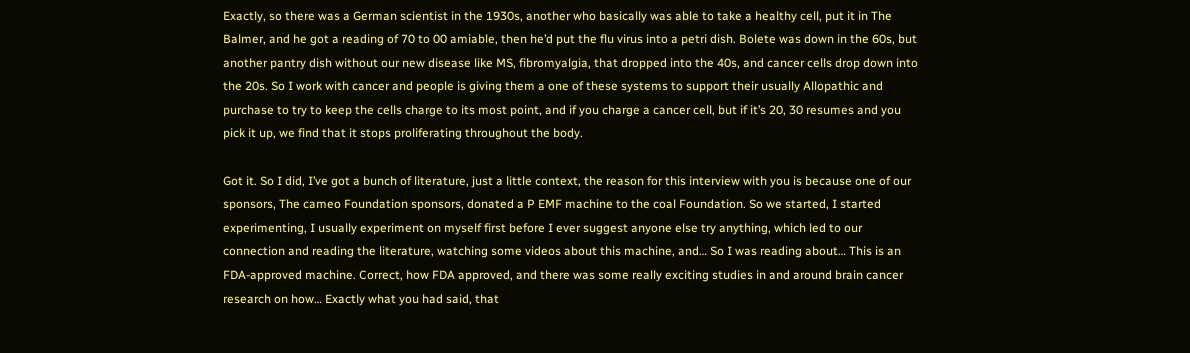Exactly, so there was a German scientist in the 1930s, another who basically was able to take a healthy cell, put it in The Balmer, and he got a reading of 70 to 00 amiable, then he’d put the flu virus into a petri dish. Bolete was down in the 60s, but another pantry dish without our new disease like MS, fibromyalgia, that dropped into the 40s, and cancer cells drop down into the 20s. So I work with cancer and people is giving them a one of these systems to support their usually Allopathic and purchase to try to keep the cells charge to its most point, and if you charge a cancer cell, but if it’s 20, 30 resumes and you pick it up, we find that it stops proliferating throughout the body.

Got it. So I did, I’ve got a bunch of literature, just a little context, the reason for this interview with you is because one of our sponsors, The cameo Foundation sponsors, donated a P EMF machine to the coal Foundation. So we started, I started experimenting, I usually experiment on myself first before I ever suggest anyone else try anything, which led to our connection and reading the literature, watching some videos about this machine, and… So I was reading about… This is an FDA-approved machine. Correct, how FDA approved, and there was some really exciting studies in and around brain cancer research on how… Exactly what you had said, that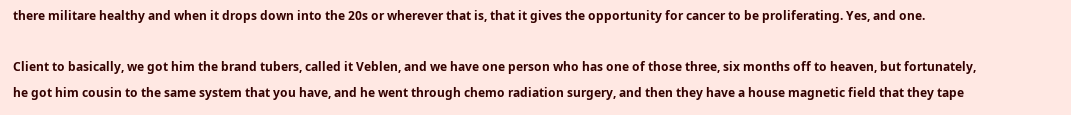there militare healthy and when it drops down into the 20s or wherever that is, that it gives the opportunity for cancer to be proliferating. Yes, and one.

Client to basically, we got him the brand tubers, called it Veblen, and we have one person who has one of those three, six months off to heaven, but fortunately, he got him cousin to the same system that you have, and he went through chemo radiation surgery, and then they have a house magnetic field that they tape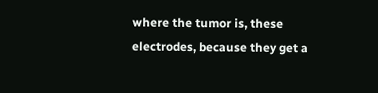where the tumor is, these electrodes, because they get a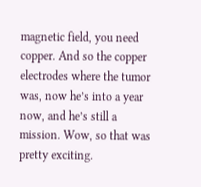magnetic field, you need copper. And so the copper electrodes where the tumor was, now he’s into a year now, and he’s still a mission. Wow, so that was pretty exciting.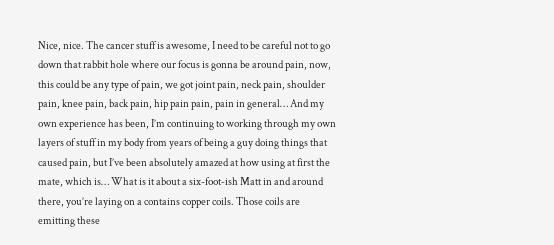Nice, nice. The cancer stuff is awesome, I need to be careful not to go down that rabbit hole where our focus is gonna be around pain, now, this could be any type of pain, we got joint pain, neck pain, shoulder pain, knee pain, back pain, hip pain pain, pain in general… And my own experience has been, I’m continuing to working through my own layers of stuff in my body from years of being a guy doing things that caused pain, but I’ve been absolutely amazed at how using at first the mate, which is… What is it about a six-foot-ish Matt in and around there, you’re laying on a contains copper coils. Those coils are emitting these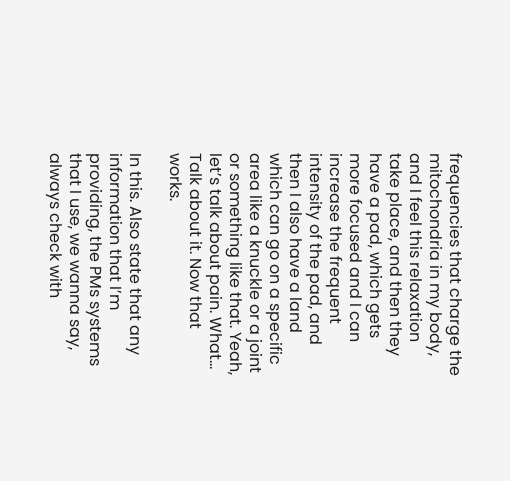frequencies that charge the mitochondria in my body, and I feel this relaxation take place, and then they have a pad, which gets more focused and I can increase the frequent intensity of the pad, and then I also have a land which can go on a specific area like a knuckle or a joint or something like that. Yeah, let’s talk about pain. What… Talk about it. Now that works.

In this. Also state that any information that I’m providing, the PMs systems that I use, we wanna say, always check with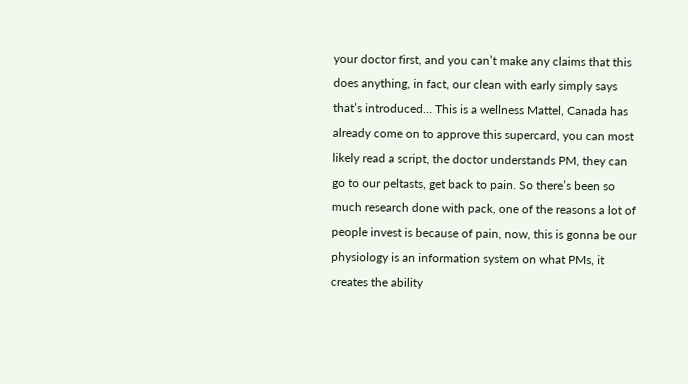your doctor first, and you can’t make any claims that this does anything, in fact, our clean with early simply says that’s introduced… This is a wellness Mattel, Canada has already come on to approve this supercard, you can most likely read a script, the doctor understands PM, they can go to our peltasts, get back to pain. So there’s been so much research done with pack, one of the reasons a lot of people invest is because of pain, now, this is gonna be our physiology is an information system on what PMs, it creates the ability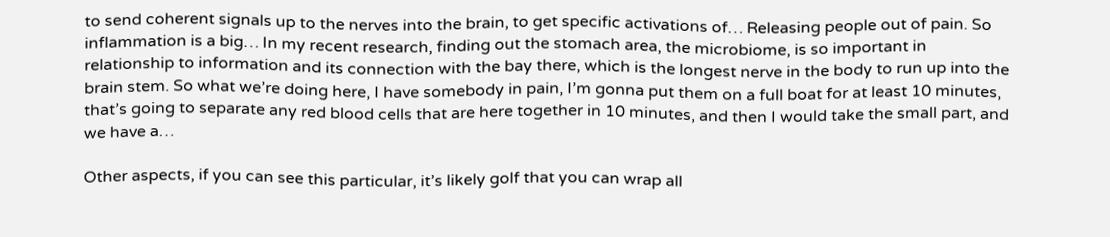to send coherent signals up to the nerves into the brain, to get specific activations of… Releasing people out of pain. So inflammation is a big… In my recent research, finding out the stomach area, the microbiome, is so important in relationship to information and its connection with the bay there, which is the longest nerve in the body to run up into the brain stem. So what we’re doing here, I have somebody in pain, I’m gonna put them on a full boat for at least 10 minutes, that’s going to separate any red blood cells that are here together in 10 minutes, and then I would take the small part, and we have a…

Other aspects, if you can see this particular, it’s likely golf that you can wrap all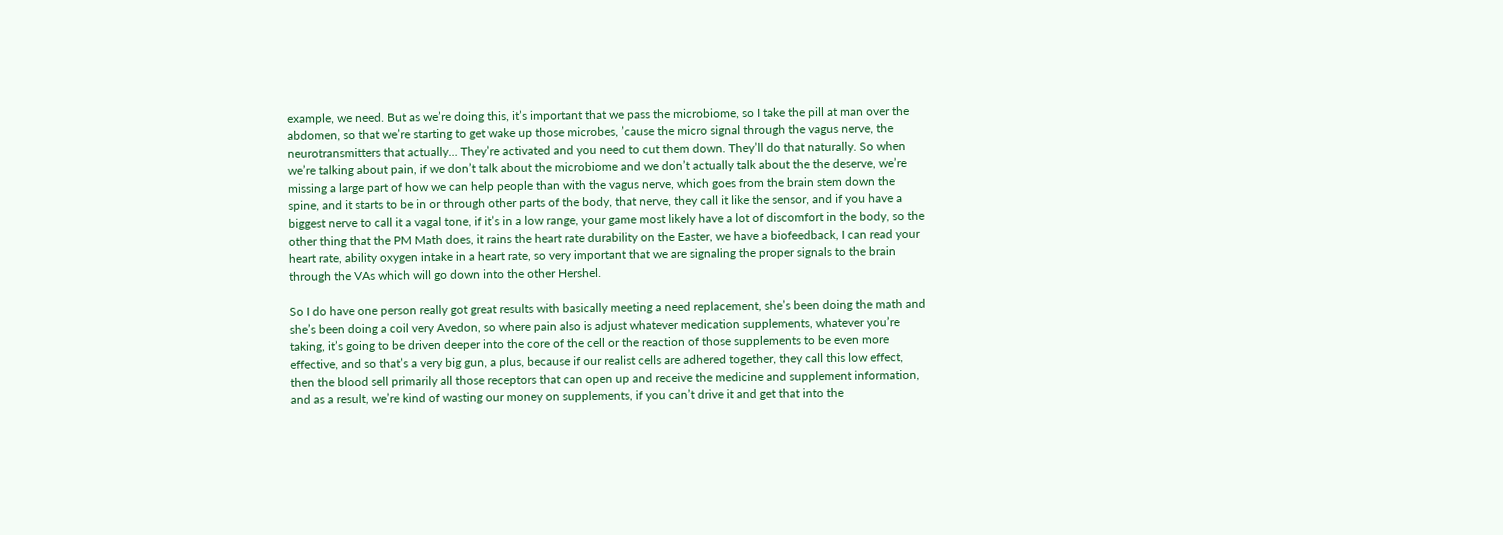example, we need. But as we’re doing this, it’s important that we pass the microbiome, so I take the pill at man over the abdomen, so that we’re starting to get wake up those microbes, ’cause the micro signal through the vagus nerve, the neurotransmitters that actually… They’re activated and you need to cut them down. They’ll do that naturally. So when we’re talking about pain, if we don’t talk about the microbiome and we don’t actually talk about the the deserve, we’re missing a large part of how we can help people than with the vagus nerve, which goes from the brain stem down the spine, and it starts to be in or through other parts of the body, that nerve, they call it like the sensor, and if you have a biggest nerve to call it a vagal tone, if it’s in a low range, your game most likely have a lot of discomfort in the body, so the other thing that the PM Math does, it rains the heart rate durability on the Easter, we have a biofeedback, I can read your heart rate, ability oxygen intake in a heart rate, so very important that we are signaling the proper signals to the brain through the VAs which will go down into the other Hershel.

So I do have one person really got great results with basically meeting a need replacement, she’s been doing the math and she’s been doing a coil very Avedon, so where pain also is adjust whatever medication supplements, whatever you’re taking, it’s going to be driven deeper into the core of the cell or the reaction of those supplements to be even more effective, and so that’s a very big gun, a plus, because if our realist cells are adhered together, they call this low effect, then the blood sell primarily all those receptors that can open up and receive the medicine and supplement information, and as a result, we’re kind of wasting our money on supplements, if you can’t drive it and get that into the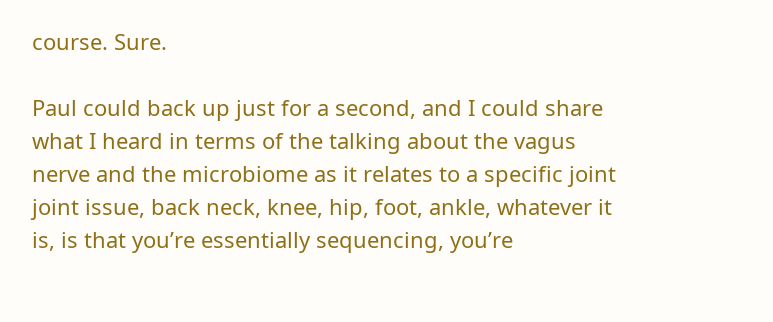course. Sure.

Paul could back up just for a second, and I could share what I heard in terms of the talking about the vagus nerve and the microbiome as it relates to a specific joint joint issue, back neck, knee, hip, foot, ankle, whatever it is, is that you’re essentially sequencing, you’re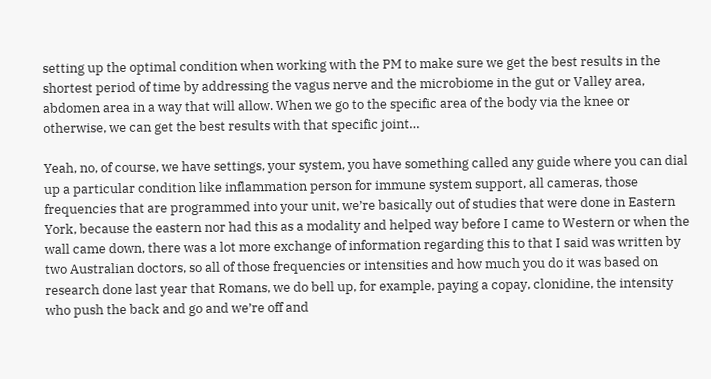setting up the optimal condition when working with the PM to make sure we get the best results in the shortest period of time by addressing the vagus nerve and the microbiome in the gut or Valley area, abdomen area in a way that will allow. When we go to the specific area of the body via the knee or otherwise, we can get the best results with that specific joint…

Yeah, no, of course, we have settings, your system, you have something called any guide where you can dial up a particular condition like inflammation person for immune system support, all cameras, those frequencies that are programmed into your unit, we’re basically out of studies that were done in Eastern York, because the eastern nor had this as a modality and helped way before I came to Western or when the wall came down, there was a lot more exchange of information regarding this to that I said was written by two Australian doctors, so all of those frequencies or intensities and how much you do it was based on research done last year that Romans, we do bell up, for example, paying a copay, clonidine, the intensity who push the back and go and we’re off and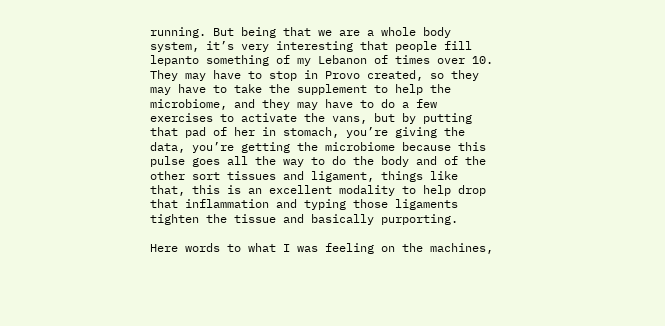running. But being that we are a whole body system, it’s very interesting that people fill lepanto something of my Lebanon of times over 10. They may have to stop in Provo created, so they may have to take the supplement to help the microbiome, and they may have to do a few exercises to activate the vans, but by putting that pad of her in stomach, you’re giving the data, you’re getting the microbiome because this pulse goes all the way to do the body and of the other sort tissues and ligament, things like that, this is an excellent modality to help drop that inflammation and typing those ligaments tighten the tissue and basically purporting.

Here words to what I was feeling on the machines,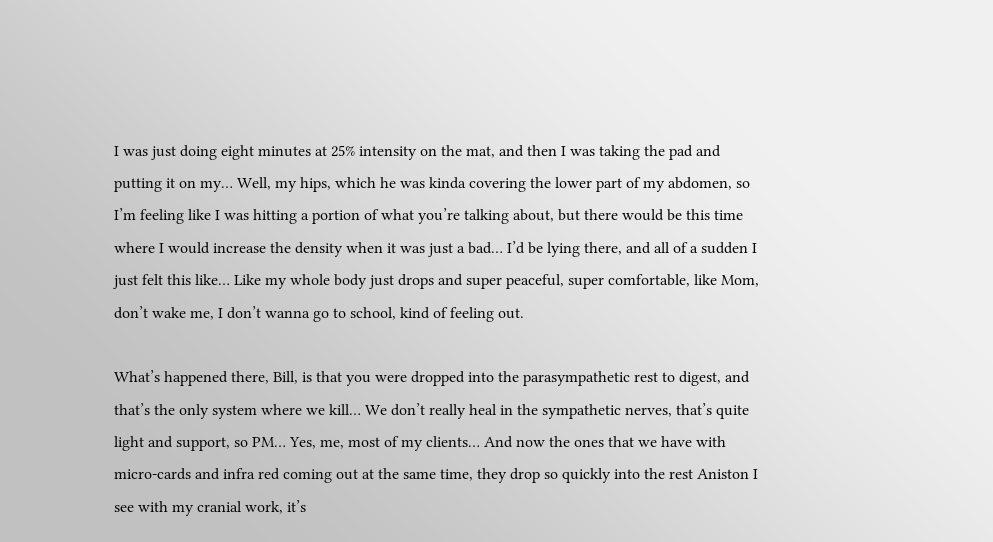I was just doing eight minutes at 25% intensity on the mat, and then I was taking the pad and putting it on my… Well, my hips, which he was kinda covering the lower part of my abdomen, so I’m feeling like I was hitting a portion of what you’re talking about, but there would be this time where I would increase the density when it was just a bad… I’d be lying there, and all of a sudden I just felt this like… Like my whole body just drops and super peaceful, super comfortable, like Mom, don’t wake me, I don’t wanna go to school, kind of feeling out.

What’s happened there, Bill, is that you were dropped into the parasympathetic rest to digest, and that’s the only system where we kill… We don’t really heal in the sympathetic nerves, that’s quite light and support, so PM… Yes, me, most of my clients… And now the ones that we have with micro-cards and infra red coming out at the same time, they drop so quickly into the rest Aniston I see with my cranial work, it’s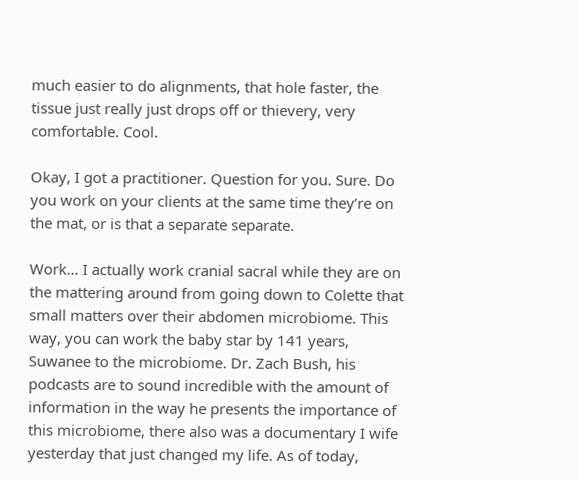much easier to do alignments, that hole faster, the tissue just really just drops off or thievery, very comfortable. Cool.

Okay, I got a practitioner. Question for you. Sure. Do you work on your clients at the same time they’re on the mat, or is that a separate separate.

Work… I actually work cranial sacral while they are on the mattering around from going down to Colette that small matters over their abdomen microbiome. This way, you can work the baby star by 141 years, Suwanee to the microbiome. Dr. Zach Bush, his podcasts are to sound incredible with the amount of information in the way he presents the importance of this microbiome, there also was a documentary I wife yesterday that just changed my life. As of today,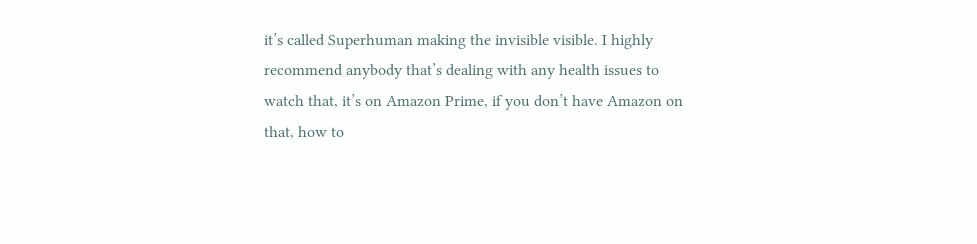it’s called Superhuman making the invisible visible. I highly recommend anybody that’s dealing with any health issues to watch that, it’s on Amazon Prime, if you don’t have Amazon on that, how to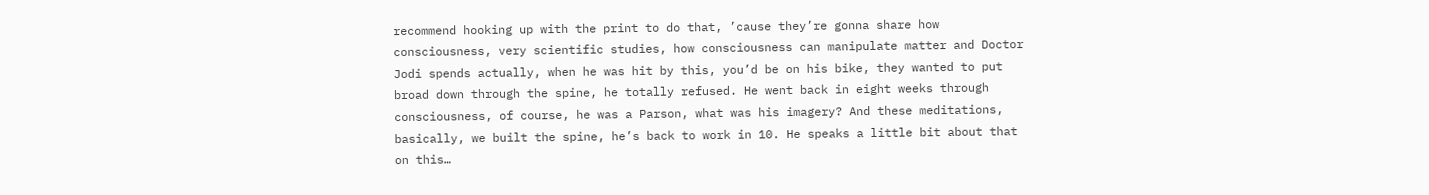recommend hooking up with the print to do that, ’cause they’re gonna share how consciousness, very scientific studies, how consciousness can manipulate matter and Doctor Jodi spends actually, when he was hit by this, you’d be on his bike, they wanted to put broad down through the spine, he totally refused. He went back in eight weeks through consciousness, of course, he was a Parson, what was his imagery? And these meditations, basically, we built the spine, he’s back to work in 10. He speaks a little bit about that on this…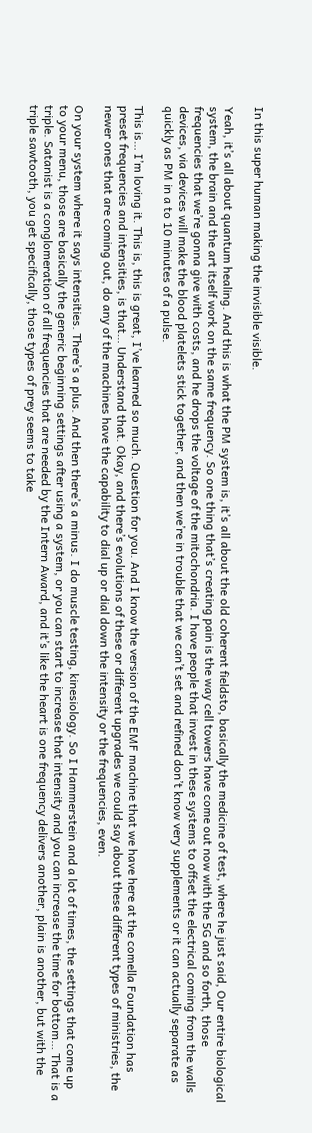In this super human making the invisible visible.

Yeah, it’s all about quantum healing. And this is what the PM system is, it’s all about the old coherent fieldsto, basically the medicine of test, where he just said, Our entire biological system, the brain and the art itself work on the same frequency. So one thing that’s creating pain is the way cell towers have come out now with the 5G and so forth, those frequencies that we’re gonna give with costs, and he drops the voltage of the mitochondria. I have people that invest in these systems to offset the electrical coming from the walls devices, via devices will make the blood platelets stick together, and then we’re in trouble that we can’t set and refined don’t know very supplements or it can actually separate as quickly as PM in a to 10 minutes of a pulse.

This is… I’m loving it. This is, this is great, I’ve learned so much. Question for you. And I know the version of the EMF machine that we have here at the comella Foundation has preset frequencies and intensities, is that… Understand that. Okay, and there’s evolutions of these or different upgrades we could say about these different types of ministries, the newer ones that are coming out, do any of the machines have the capability to dial up or dial down the intensity or the frequencies, even.

On your system where it says intensities. There’s a plus. And then there’s a minus. I do muscle testing, kinesiology. So I Hammerstein and a lot of times, the settings that come up to your menu, those are basically the generic beginning settings after using a system, or you can start to increase that intensity and you can increase the time for bottom… That is a triple. Satanist is a conglomeration of all frequencies that are needed by the Intern Award, and it’s like the heart is one frequency delivers another, plain is another, but with the triple sawtooth, you get specifically, those types of prey seems to take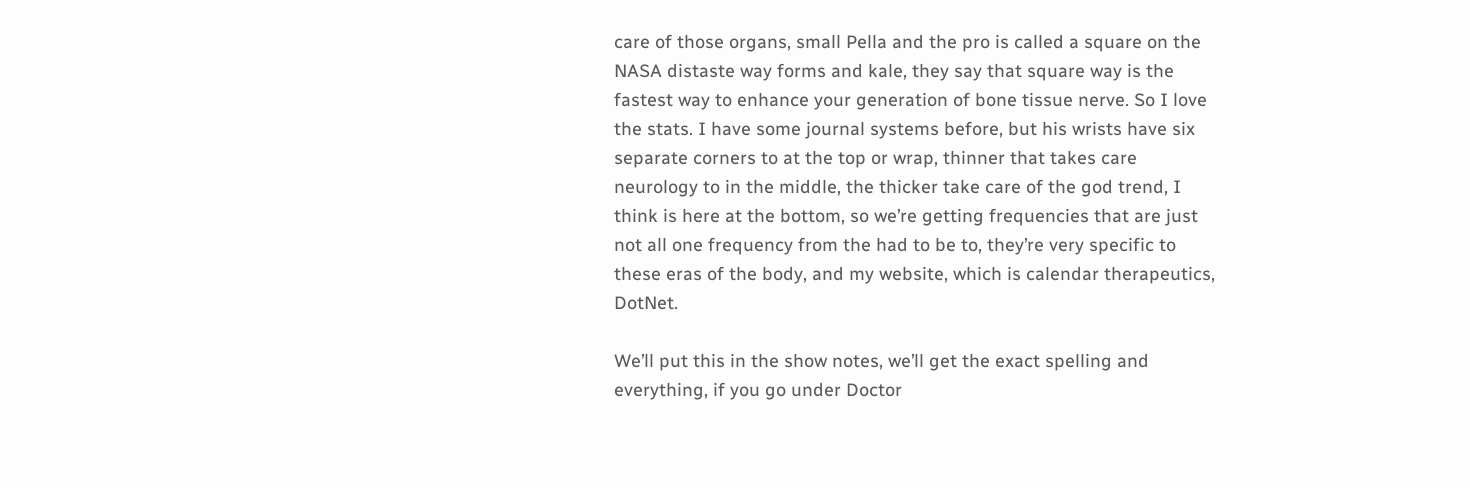care of those organs, small Pella and the pro is called a square on the NASA distaste way forms and kale, they say that square way is the fastest way to enhance your generation of bone tissue nerve. So I love the stats. I have some journal systems before, but his wrists have six separate corners to at the top or wrap, thinner that takes care neurology to in the middle, the thicker take care of the god trend, I think is here at the bottom, so we’re getting frequencies that are just not all one frequency from the had to be to, they’re very specific to these eras of the body, and my website, which is calendar therapeutics, DotNet.

We’ll put this in the show notes, we’ll get the exact spelling and everything, if you go under Doctor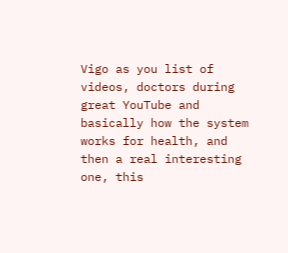Vigo as you list of videos, doctors during great YouTube and basically how the system works for health, and then a real interesting one, this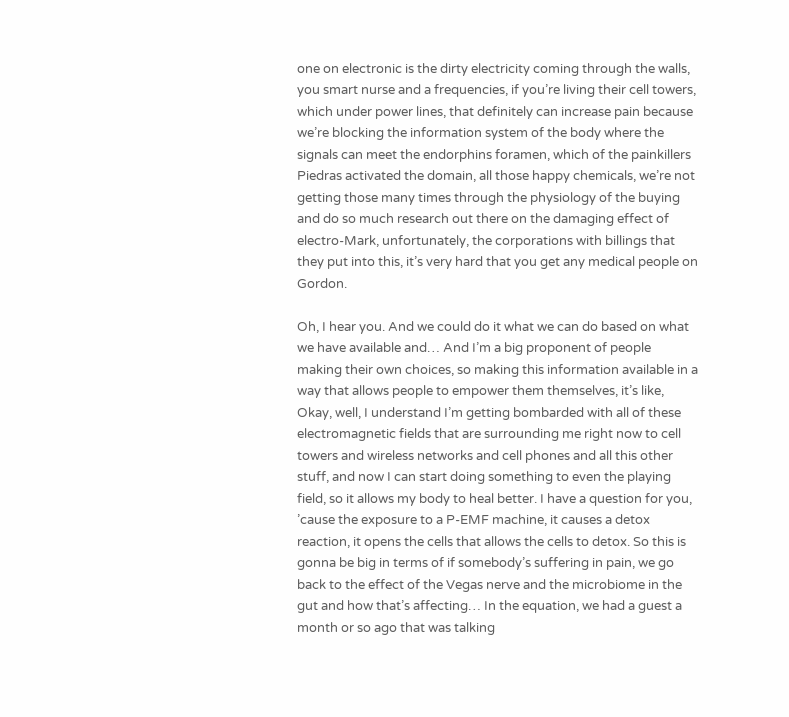one on electronic is the dirty electricity coming through the walls, you smart nurse and a frequencies, if you’re living their cell towers, which under power lines, that definitely can increase pain because we’re blocking the information system of the body where the signals can meet the endorphins foramen, which of the painkillers Piedras activated the domain, all those happy chemicals, we’re not getting those many times through the physiology of the buying and do so much research out there on the damaging effect of electro-Mark, unfortunately, the corporations with billings that they put into this, it’s very hard that you get any medical people on Gordon.

Oh, I hear you. And we could do it what we can do based on what we have available and… And I’m a big proponent of people making their own choices, so making this information available in a way that allows people to empower them themselves, it’s like, Okay, well, I understand I’m getting bombarded with all of these electromagnetic fields that are surrounding me right now to cell towers and wireless networks and cell phones and all this other stuff, and now I can start doing something to even the playing field, so it allows my body to heal better. I have a question for you, ’cause the exposure to a P-EMF machine, it causes a detox reaction, it opens the cells that allows the cells to detox. So this is gonna be big in terms of if somebody’s suffering in pain, we go back to the effect of the Vegas nerve and the microbiome in the gut and how that’s affecting… In the equation, we had a guest a month or so ago that was talking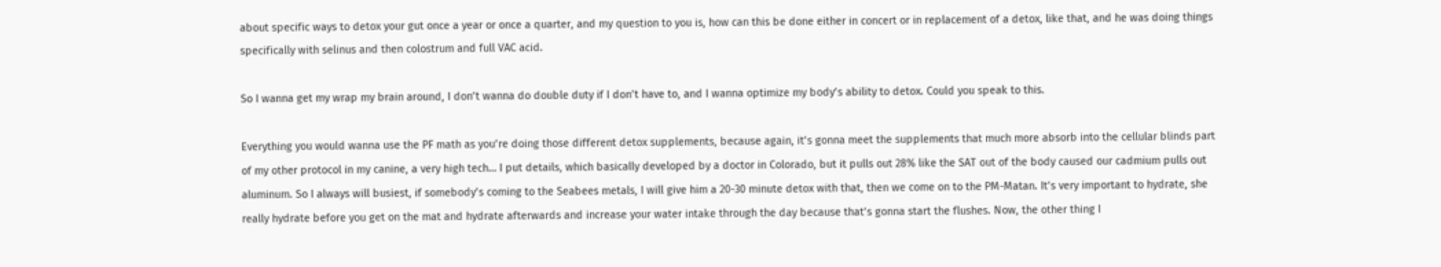about specific ways to detox your gut once a year or once a quarter, and my question to you is, how can this be done either in concert or in replacement of a detox, like that, and he was doing things specifically with selinus and then colostrum and full VAC acid.

So I wanna get my wrap my brain around, I don’t wanna do double duty if I don’t have to, and I wanna optimize my body’s ability to detox. Could you speak to this.

Everything you would wanna use the PF math as you’re doing those different detox supplements, because again, it’s gonna meet the supplements that much more absorb into the cellular blinds part of my other protocol in my canine, a very high tech… I put details, which basically developed by a doctor in Colorado, but it pulls out 28% like the SAT out of the body caused our cadmium pulls out aluminum. So I always will busiest, if somebody’s coming to the Seabees metals, I will give him a 20-30 minute detox with that, then we come on to the PM-Matan. It’s very important to hydrate, she really hydrate before you get on the mat and hydrate afterwards and increase your water intake through the day because that’s gonna start the flushes. Now, the other thing I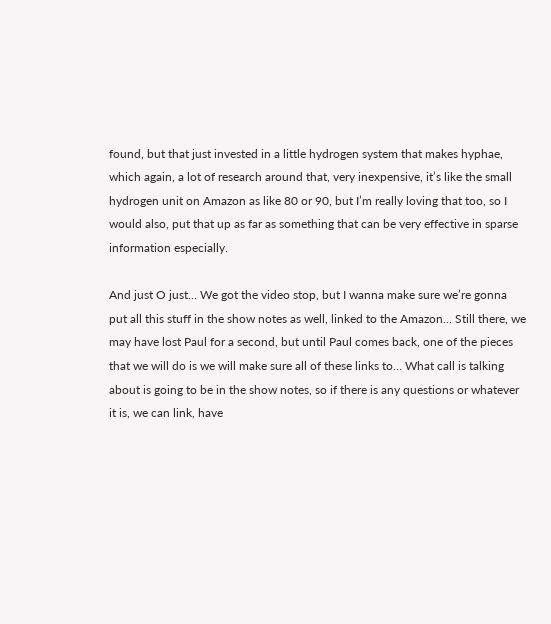found, but that just invested in a little hydrogen system that makes hyphae, which again, a lot of research around that, very inexpensive, it’s like the small hydrogen unit on Amazon as like 80 or 90, but I’m really loving that too, so I would also, put that up as far as something that can be very effective in sparse information especially.

And just O just… We got the video stop, but I wanna make sure we’re gonna put all this stuff in the show notes as well, linked to the Amazon… Still there, we may have lost Paul for a second, but until Paul comes back, one of the pieces that we will do is we will make sure all of these links to… What call is talking about is going to be in the show notes, so if there is any questions or whatever it is, we can link, have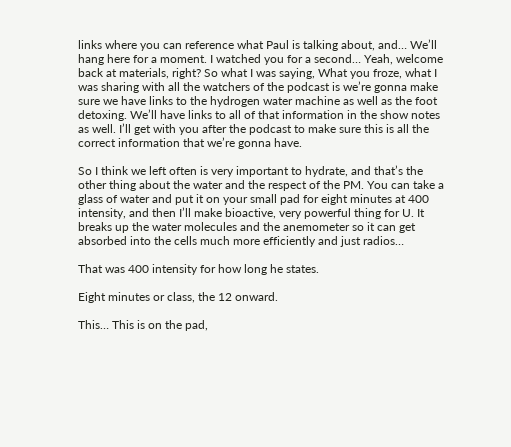links where you can reference what Paul is talking about, and… We’ll hang here for a moment. I watched you for a second… Yeah, welcome back at materials, right? So what I was saying, What you froze, what I was sharing with all the watchers of the podcast is we’re gonna make sure we have links to the hydrogen water machine as well as the foot detoxing. We’ll have links to all of that information in the show notes as well. I’ll get with you after the podcast to make sure this is all the correct information that we’re gonna have.

So I think we left often is very important to hydrate, and that’s the other thing about the water and the respect of the PM. You can take a glass of water and put it on your small pad for eight minutes at 400 intensity, and then I’ll make bioactive, very powerful thing for U. It breaks up the water molecules and the anemometer so it can get absorbed into the cells much more efficiently and just radios…

That was 400 intensity for how long he states.

Eight minutes or class, the 12 onward.

This… This is on the pad,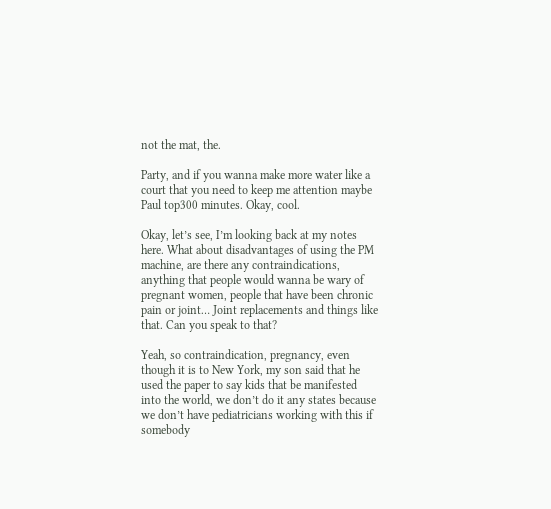not the mat, the.

Party, and if you wanna make more water like a court that you need to keep me attention maybe Paul top300 minutes. Okay, cool.

Okay, let’s see, I’m looking back at my notes here. What about disadvantages of using the PM machine, are there any contraindications, anything that people would wanna be wary of pregnant women, people that have been chronic pain or joint… Joint replacements and things like that. Can you speak to that?

Yeah, so contraindication, pregnancy, even though it is to New York, my son said that he used the paper to say kids that be manifested into the world, we don’t do it any states because we don’t have pediatricians working with this if somebody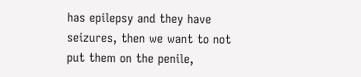has epilepsy and they have seizures, then we want to not put them on the penile,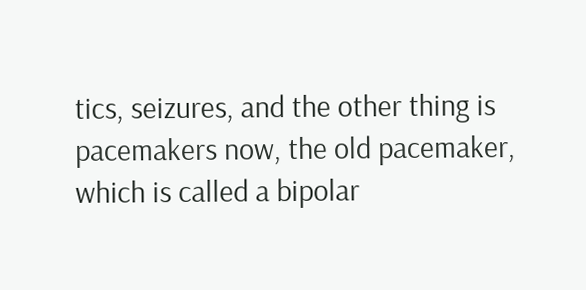tics, seizures, and the other thing is pacemakers now, the old pacemaker, which is called a bipolar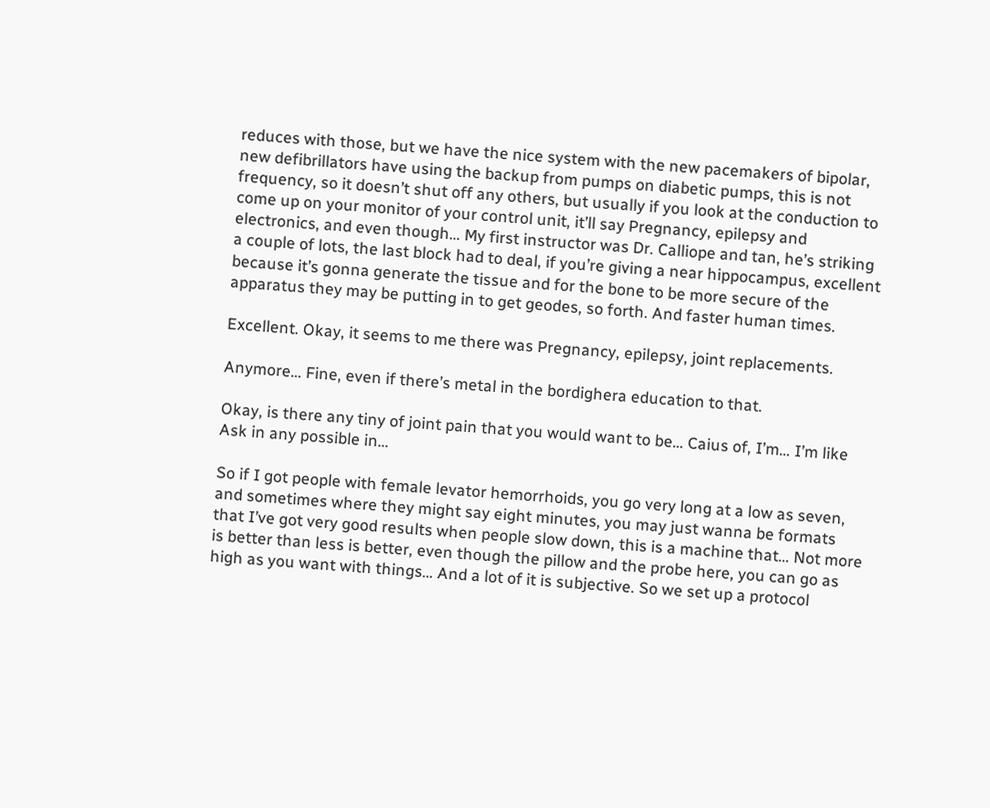reduces with those, but we have the nice system with the new pacemakers of bipolar, new defibrillators have using the backup from pumps on diabetic pumps, this is not frequency, so it doesn’t shut off any others, but usually if you look at the conduction to come up on your monitor of your control unit, it’ll say Pregnancy, epilepsy and electronics, and even though… My first instructor was Dr. Calliope and tan, he’s striking a couple of lots, the last block had to deal, if you’re giving a near hippocampus, excellent because it’s gonna generate the tissue and for the bone to be more secure of the apparatus they may be putting in to get geodes, so forth. And faster human times.

Excellent. Okay, it seems to me there was Pregnancy, epilepsy, joint replacements.

Anymore… Fine, even if there’s metal in the bordighera education to that.

Okay, is there any tiny of joint pain that you would want to be… Caius of, I’m… I’m like Ask in any possible in…

So if I got people with female levator hemorrhoids, you go very long at a low as seven, and sometimes where they might say eight minutes, you may just wanna be formats that I’ve got very good results when people slow down, this is a machine that… Not more is better than less is better, even though the pillow and the probe here, you can go as high as you want with things… And a lot of it is subjective. So we set up a protocol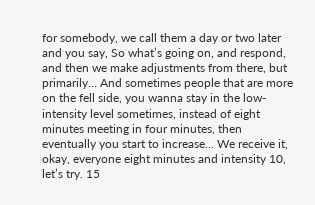for somebody, we call them a day or two later and you say, So what’s going on, and respond, and then we make adjustments from there, but primarily… And sometimes people that are more on the fell side, you wanna stay in the low-intensity level sometimes, instead of eight minutes meeting in four minutes, then eventually you start to increase… We receive it, okay, everyone eight minutes and intensity 10, let’s try. 15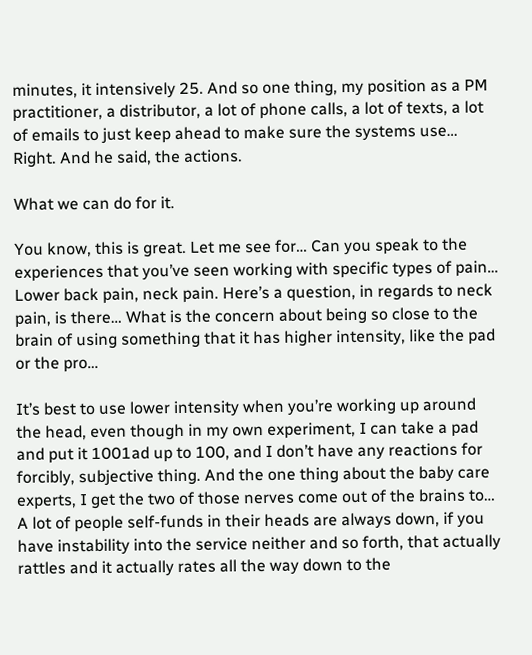minutes, it intensively 25. And so one thing, my position as a PM practitioner, a distributor, a lot of phone calls, a lot of texts, a lot of emails to just keep ahead to make sure the systems use… Right. And he said, the actions.

What we can do for it.

You know, this is great. Let me see for… Can you speak to the experiences that you’ve seen working with specific types of pain… Lower back pain, neck pain. Here’s a question, in regards to neck pain, is there… What is the concern about being so close to the brain of using something that it has higher intensity, like the pad or the pro…

It’s best to use lower intensity when you’re working up around the head, even though in my own experiment, I can take a pad and put it 1001ad up to 100, and I don’t have any reactions for forcibly, subjective thing. And the one thing about the baby care experts, I get the two of those nerves come out of the brains to… A lot of people self-funds in their heads are always down, if you have instability into the service neither and so forth, that actually rattles and it actually rates all the way down to the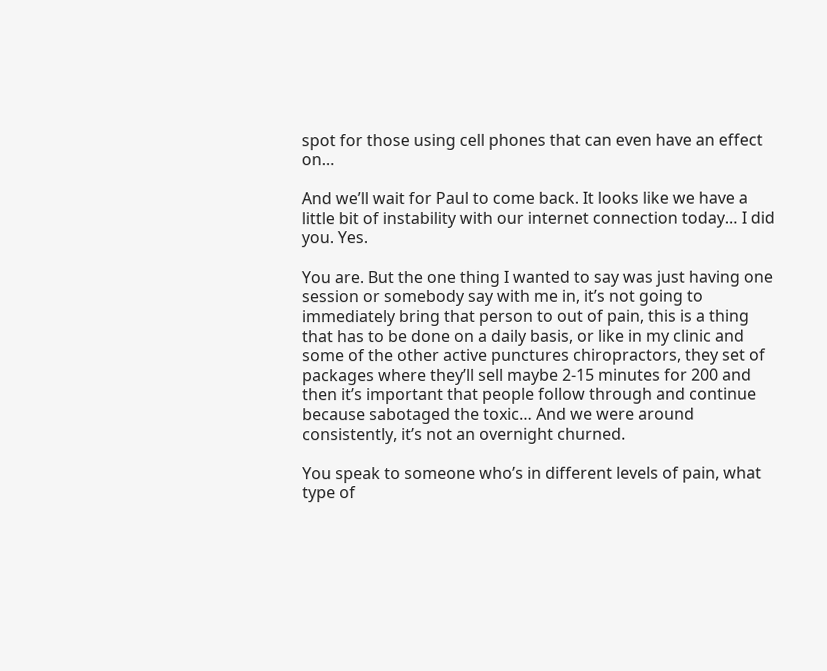spot for those using cell phones that can even have an effect on…

And we’ll wait for Paul to come back. It looks like we have a little bit of instability with our internet connection today… I did you. Yes.

You are. But the one thing I wanted to say was just having one session or somebody say with me in, it’s not going to immediately bring that person to out of pain, this is a thing that has to be done on a daily basis, or like in my clinic and some of the other active punctures chiropractors, they set of packages where they’ll sell maybe 2-15 minutes for 200 and then it’s important that people follow through and continue because sabotaged the toxic… And we were around consistently, it’s not an overnight churned.

You speak to someone who’s in different levels of pain, what type of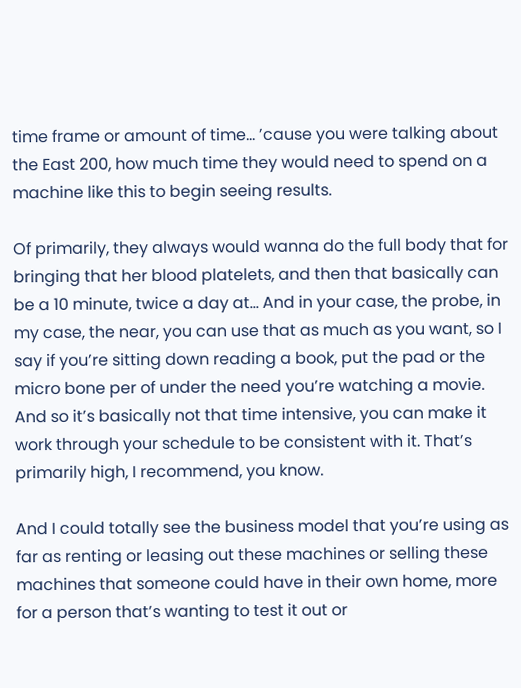time frame or amount of time… ’cause you were talking about the East 200, how much time they would need to spend on a machine like this to begin seeing results.

Of primarily, they always would wanna do the full body that for bringing that her blood platelets, and then that basically can be a 10 minute, twice a day at… And in your case, the probe, in my case, the near, you can use that as much as you want, so I say if you’re sitting down reading a book, put the pad or the micro bone per of under the need you’re watching a movie. And so it’s basically not that time intensive, you can make it work through your schedule to be consistent with it. That’s primarily high, I recommend, you know.

And I could totally see the business model that you’re using as far as renting or leasing out these machines or selling these machines that someone could have in their own home, more for a person that’s wanting to test it out or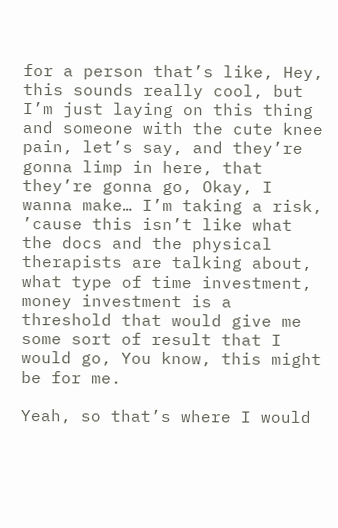for a person that’s like, Hey, this sounds really cool, but I’m just laying on this thing and someone with the cute knee pain, let’s say, and they’re gonna limp in here, that they’re gonna go, Okay, I wanna make… I’m taking a risk, ’cause this isn’t like what the docs and the physical therapists are talking about, what type of time investment, money investment is a threshold that would give me some sort of result that I would go, You know, this might be for me.

Yeah, so that’s where I would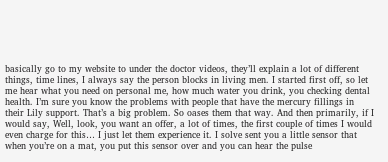basically go to my website to under the doctor videos, they’ll explain a lot of different things, time lines, I always say the person blocks in living men. I started first off, so let me hear what you need on personal me, how much water you drink, you checking dental health. I’m sure you know the problems with people that have the mercury fillings in their Lily support. That’s a big problem. So oases them that way. And then primarily, if I would say, Well, look, you want an offer, a lot of times, the first couple of times I would even charge for this… I just let them experience it. I solve sent you a little sensor that when you’re on a mat, you put this sensor over and you can hear the pulse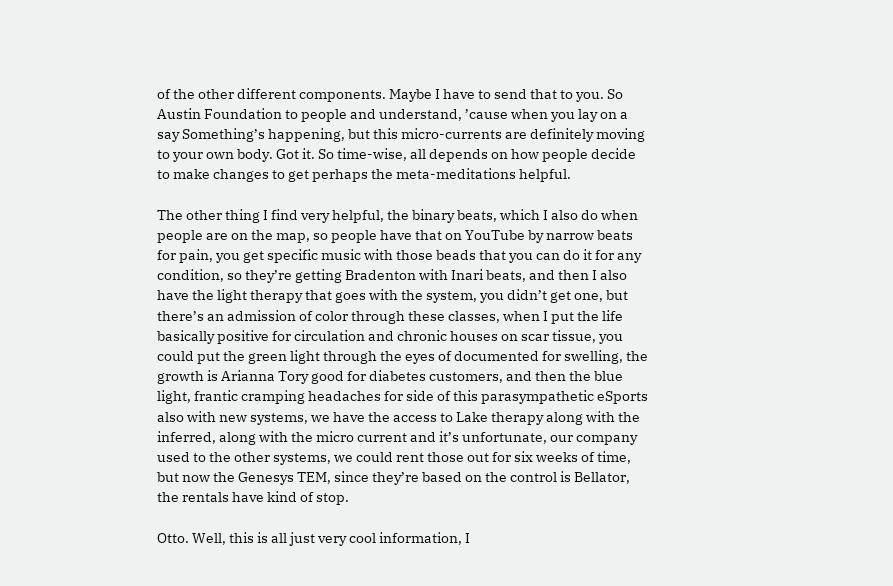of the other different components. Maybe I have to send that to you. So Austin Foundation to people and understand, ’cause when you lay on a say Something’s happening, but this micro-currents are definitely moving to your own body. Got it. So time-wise, all depends on how people decide to make changes to get perhaps the meta-meditations helpful.

The other thing I find very helpful, the binary beats, which I also do when people are on the map, so people have that on YouTube by narrow beats for pain, you get specific music with those beads that you can do it for any condition, so they’re getting Bradenton with Inari beats, and then I also have the light therapy that goes with the system, you didn’t get one, but there’s an admission of color through these classes, when I put the life basically positive for circulation and chronic houses on scar tissue, you could put the green light through the eyes of documented for swelling, the growth is Arianna Tory good for diabetes customers, and then the blue light, frantic cramping headaches for side of this parasympathetic eSports also with new systems, we have the access to Lake therapy along with the inferred, along with the micro current and it’s unfortunate, our company used to the other systems, we could rent those out for six weeks of time, but now the Genesys TEM, since they’re based on the control is Bellator, the rentals have kind of stop.

Otto. Well, this is all just very cool information, I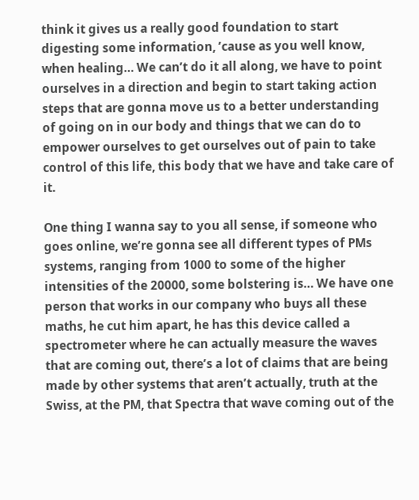think it gives us a really good foundation to start digesting some information, ’cause as you well know, when healing… We can’t do it all along, we have to point ourselves in a direction and begin to start taking action steps that are gonna move us to a better understanding of going on in our body and things that we can do to empower ourselves to get ourselves out of pain to take control of this life, this body that we have and take care of it.

One thing I wanna say to you all sense, if someone who goes online, we’re gonna see all different types of PMs systems, ranging from 1000 to some of the higher intensities of the 20000, some bolstering is… We have one person that works in our company who buys all these maths, he cut him apart, he has this device called a spectrometer where he can actually measure the waves that are coming out, there’s a lot of claims that are being made by other systems that aren’t actually, truth at the Swiss, at the PM, that Spectra that wave coming out of the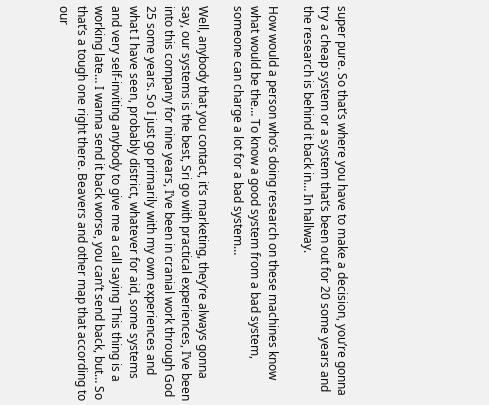super pure. So that’s where you have to make a decision, you’re gonna try a cheap system or a system that’s been out for 20 some years and the research is behind it back in… In hallway.

How would a person who’s doing research on these machines know what would be the… To know a good system from a bad system, someone can charge a lot for a bad system…

Well, anybody that you contact, it’s marketing, they’re always gonna say, our systems is the best, Sri go with practical experiences, I’ve been into this company for nine years, I’ve been in cranial work through God 25 some years. So I just go primarily with my own experiences and what I have seen, probably district, whatever for aid, some systems and very self-inviting anybody to give me a call saying This thing is a working late… I wanna send it back worse, you can’t send back, but… So that’s a tough one right there. Beavers and other map that according to our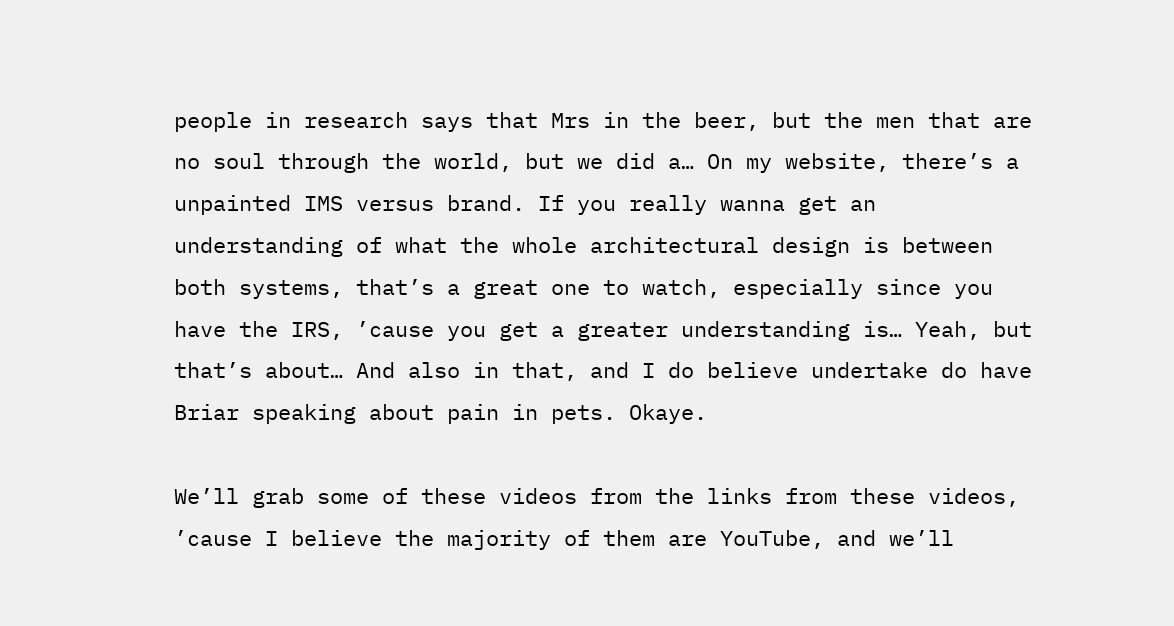people in research says that Mrs in the beer, but the men that are no soul through the world, but we did a… On my website, there’s a unpainted IMS versus brand. If you really wanna get an understanding of what the whole architectural design is between both systems, that’s a great one to watch, especially since you have the IRS, ’cause you get a greater understanding is… Yeah, but that’s about… And also in that, and I do believe undertake do have Briar speaking about pain in pets. Okaye.

We’ll grab some of these videos from the links from these videos, ’cause I believe the majority of them are YouTube, and we’ll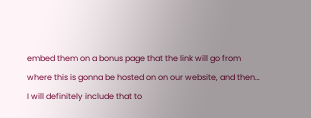embed them on a bonus page that the link will go from where this is gonna be hosted on on our website, and then… I will definitely include that to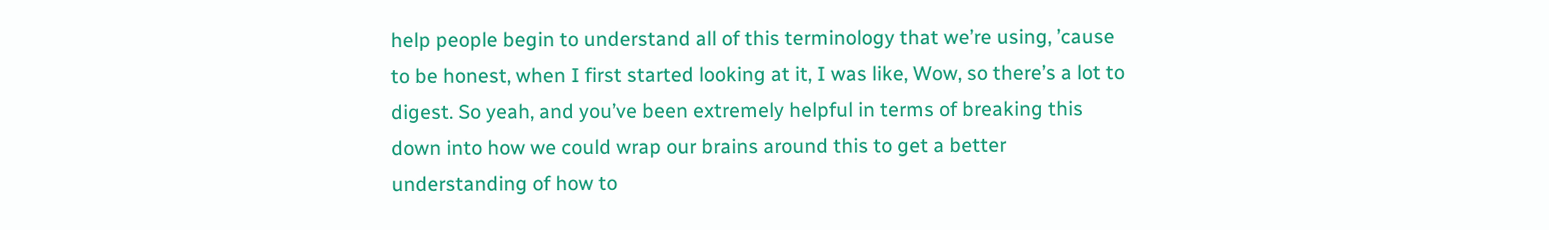help people begin to understand all of this terminology that we’re using, ’cause to be honest, when I first started looking at it, I was like, Wow, so there’s a lot to digest. So yeah, and you’ve been extremely helpful in terms of breaking this down into how we could wrap our brains around this to get a better understanding of how to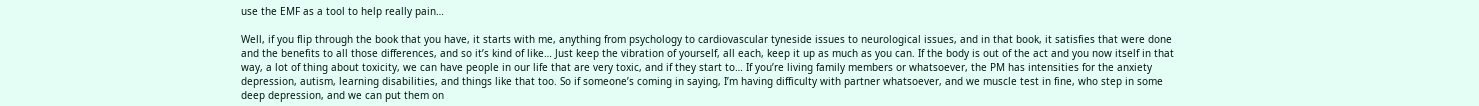use the EMF as a tool to help really pain…

Well, if you flip through the book that you have, it starts with me, anything from psychology to cardiovascular tyneside issues to neurological issues, and in that book, it satisfies that were done and the benefits to all those differences, and so it’s kind of like… Just keep the vibration of yourself, all each, keep it up as much as you can. If the body is out of the act and you now itself in that way, a lot of thing about toxicity, we can have people in our life that are very toxic, and if they start to… If you’re living family members or whatsoever, the PM has intensities for the anxiety depression, autism, learning disabilities, and things like that too. So if someone’s coming in saying, I’m having difficulty with partner whatsoever, and we muscle test in fine, who step in some deep depression, and we can put them on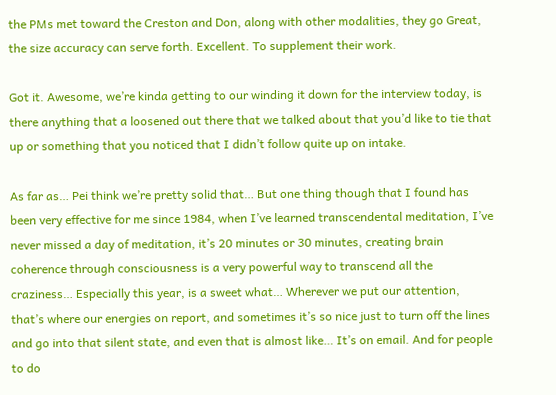the PMs met toward the Creston and Don, along with other modalities, they go Great, the size accuracy can serve forth. Excellent. To supplement their work.

Got it. Awesome, we’re kinda getting to our winding it down for the interview today, is there anything that a loosened out there that we talked about that you’d like to tie that up or something that you noticed that I didn’t follow quite up on intake.

As far as… Pei think we’re pretty solid that… But one thing though that I found has been very effective for me since 1984, when I’ve learned transcendental meditation, I’ve never missed a day of meditation, it’s 20 minutes or 30 minutes, creating brain coherence through consciousness is a very powerful way to transcend all the craziness… Especially this year, is a sweet what… Wherever we put our attention, that’s where our energies on report, and sometimes it’s so nice just to turn off the lines and go into that silent state, and even that is almost like… It’s on email. And for people to do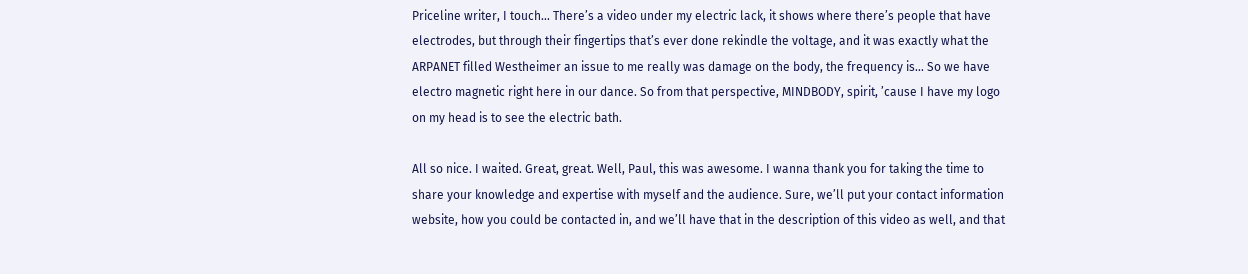Priceline writer, I touch… There’s a video under my electric lack, it shows where there’s people that have electrodes, but through their fingertips that’s ever done rekindle the voltage, and it was exactly what the ARPANET filled Westheimer an issue to me really was damage on the body, the frequency is… So we have electro magnetic right here in our dance. So from that perspective, MINDBODY, spirit, ’cause I have my logo on my head is to see the electric bath.

All so nice. I waited. Great, great. Well, Paul, this was awesome. I wanna thank you for taking the time to share your knowledge and expertise with myself and the audience. Sure, we’ll put your contact information website, how you could be contacted in, and we’ll have that in the description of this video as well, and that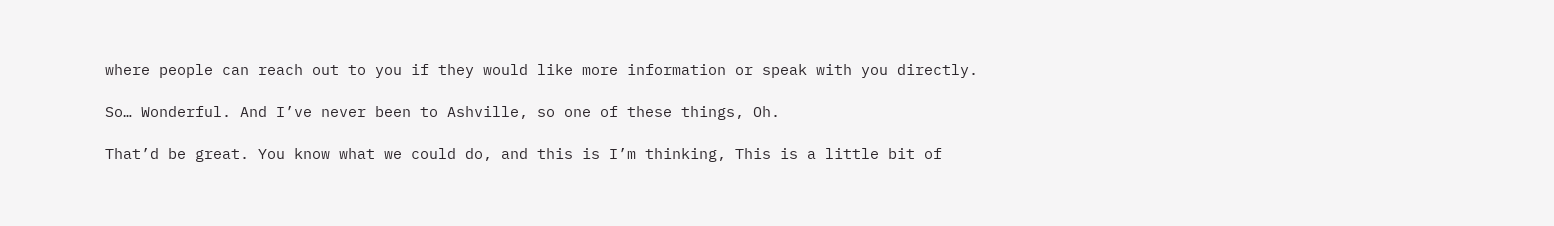where people can reach out to you if they would like more information or speak with you directly.

So… Wonderful. And I’ve never been to Ashville, so one of these things, Oh.

That’d be great. You know what we could do, and this is I’m thinking, This is a little bit of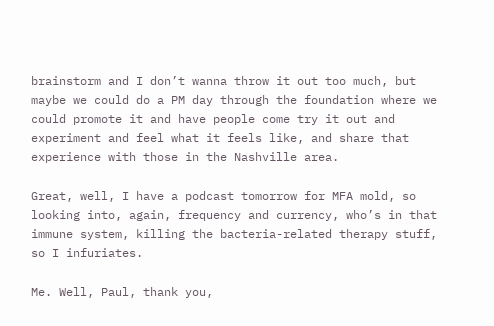brainstorm and I don’t wanna throw it out too much, but maybe we could do a PM day through the foundation where we could promote it and have people come try it out and experiment and feel what it feels like, and share that experience with those in the Nashville area.

Great, well, I have a podcast tomorrow for MFA mold, so looking into, again, frequency and currency, who’s in that immune system, killing the bacteria-related therapy stuff, so I infuriates.

Me. Well, Paul, thank you,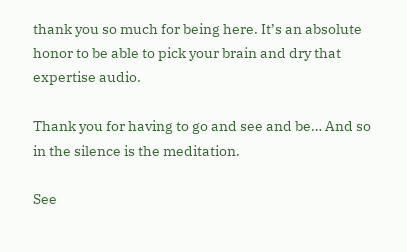thank you so much for being here. It’s an absolute honor to be able to pick your brain and dry that expertise audio.

Thank you for having to go and see and be… And so in the silence is the meditation.

See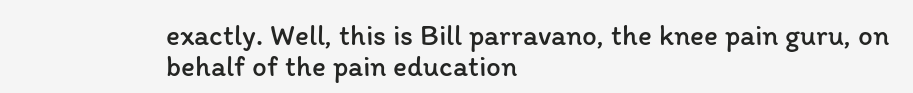exactly. Well, this is Bill parravano, the knee pain guru, on behalf of the pain education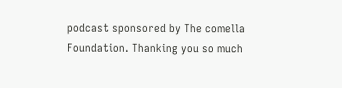podcast sponsored by The comella Foundation. Thanking you so much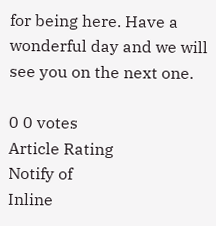for being here. Have a wonderful day and we will see you on the next one.

0 0 votes
Article Rating
Notify of
Inline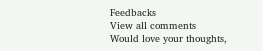Feedbacks
View all comments
Would love your thoughts,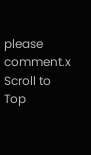please comment.x
Scroll to Top